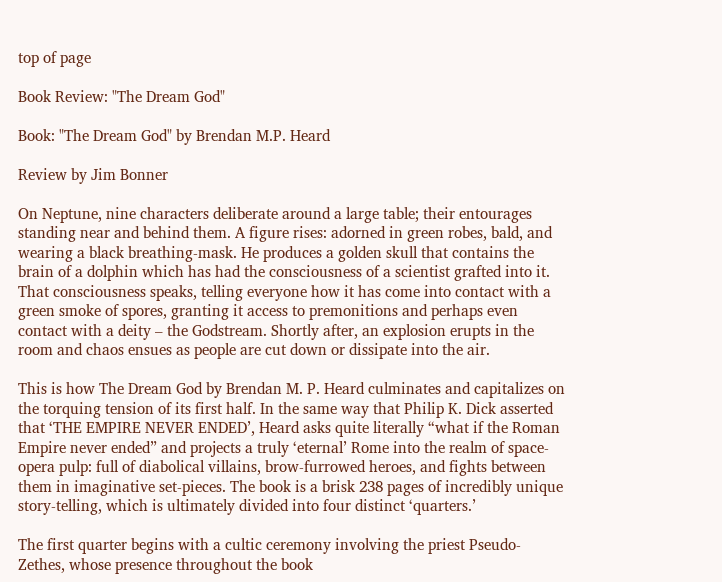top of page

Book Review: "The Dream God"

Book: "The Dream God" by Brendan M.P. Heard

Review by Jim Bonner

On Neptune, nine characters deliberate around a large table; their entourages standing near and behind them. A figure rises: adorned in green robes, bald, and wearing a black breathing-mask. He produces a golden skull that contains the brain of a dolphin which has had the consciousness of a scientist grafted into it. That consciousness speaks, telling everyone how it has come into contact with a green smoke of spores, granting it access to premonitions and perhaps even contact with a deity – the Godstream. Shortly after, an explosion erupts in the room and chaos ensues as people are cut down or dissipate into the air.

This is how The Dream God by Brendan M. P. Heard culminates and capitalizes on the torquing tension of its first half. In the same way that Philip K. Dick asserted that ‘THE EMPIRE NEVER ENDED’, Heard asks quite literally “what if the Roman Empire never ended” and projects a truly ‘eternal’ Rome into the realm of space-opera pulp: full of diabolical villains, brow-furrowed heroes, and fights between them in imaginative set-pieces. The book is a brisk 238 pages of incredibly unique story-telling, which is ultimately divided into four distinct ‘quarters.’

The first quarter begins with a cultic ceremony involving the priest Pseudo-Zethes, whose presence throughout the book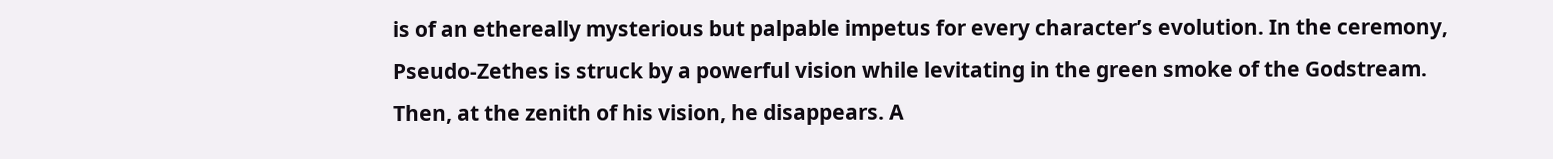is of an ethereally mysterious but palpable impetus for every character’s evolution. In the ceremony, Pseudo-Zethes is struck by a powerful vision while levitating in the green smoke of the Godstream. Then, at the zenith of his vision, he disappears. A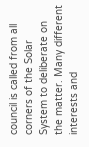council is called from all corners of the Solar System to deliberate on the matter. Many different interests and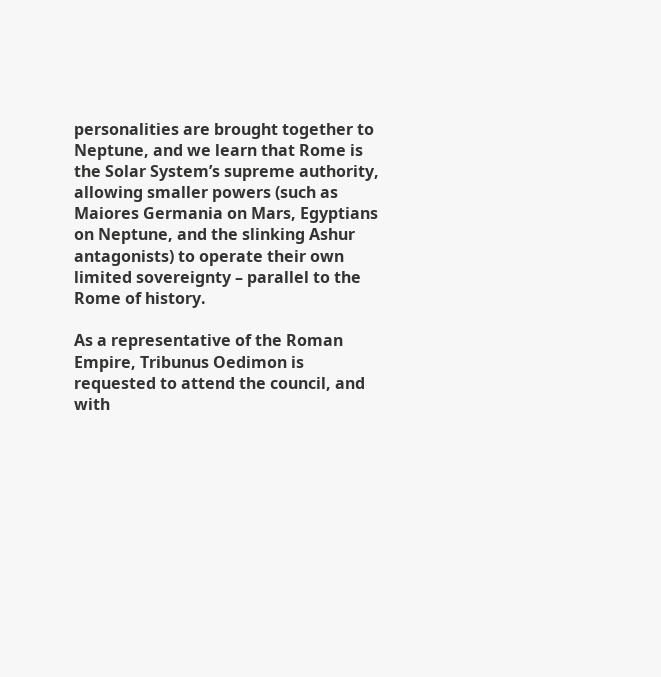personalities are brought together to Neptune, and we learn that Rome is the Solar System’s supreme authority, allowing smaller powers (such as Maiores Germania on Mars, Egyptians on Neptune, and the slinking Ashur antagonists) to operate their own limited sovereignty – parallel to the Rome of history.

As a representative of the Roman Empire, Tribunus Oedimon is requested to attend the council, and with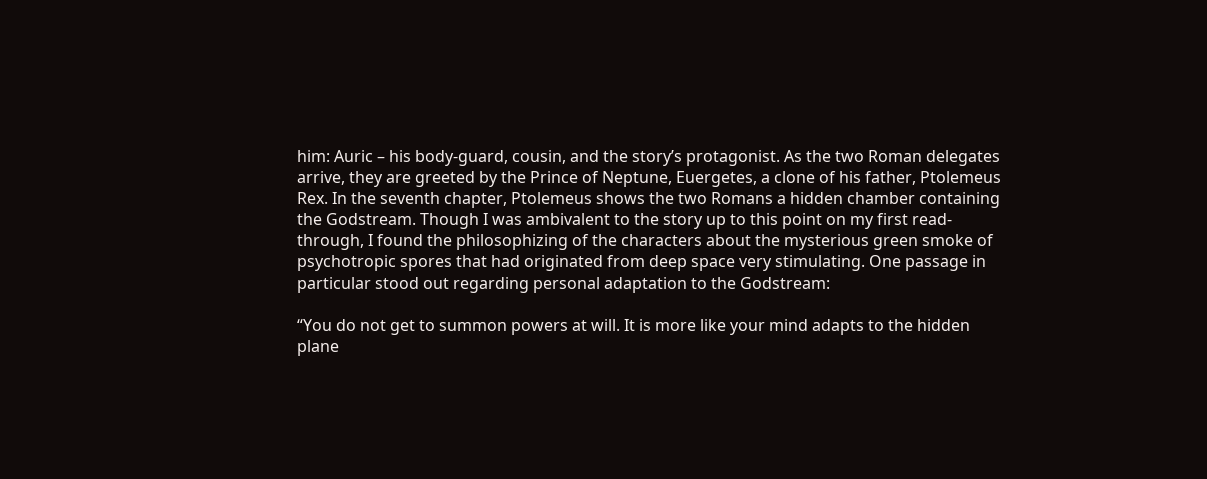him: Auric – his body-guard, cousin, and the story’s protagonist. As the two Roman delegates arrive, they are greeted by the Prince of Neptune, Euergetes, a clone of his father, Ptolemeus Rex. In the seventh chapter, Ptolemeus shows the two Romans a hidden chamber containing the Godstream. Though I was ambivalent to the story up to this point on my first read-through, I found the philosophizing of the characters about the mysterious green smoke of psychotropic spores that had originated from deep space very stimulating. One passage in particular stood out regarding personal adaptation to the Godstream:

“You do not get to summon powers at will. It is more like your mind adapts to the hidden plane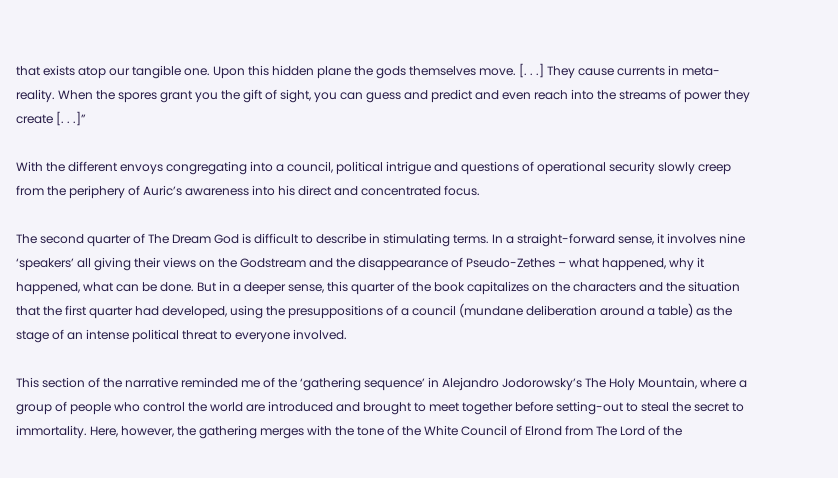that exists atop our tangible one. Upon this hidden plane the gods themselves move. [. . .] They cause currents in meta-reality. When the spores grant you the gift of sight, you can guess and predict and even reach into the streams of power they create [. . .]”

With the different envoys congregating into a council, political intrigue and questions of operational security slowly creep from the periphery of Auric’s awareness into his direct and concentrated focus.

The second quarter of The Dream God is difficult to describe in stimulating terms. In a straight-forward sense, it involves nine ‘speakers’ all giving their views on the Godstream and the disappearance of Pseudo-Zethes – what happened, why it happened, what can be done. But in a deeper sense, this quarter of the book capitalizes on the characters and the situation that the first quarter had developed, using the presuppositions of a council (mundane deliberation around a table) as the stage of an intense political threat to everyone involved.

This section of the narrative reminded me of the ‘gathering sequence’ in Alejandro Jodorowsky’s The Holy Mountain, where a group of people who control the world are introduced and brought to meet together before setting-out to steal the secret to immortality. Here, however, the gathering merges with the tone of the White Council of Elrond from The Lord of the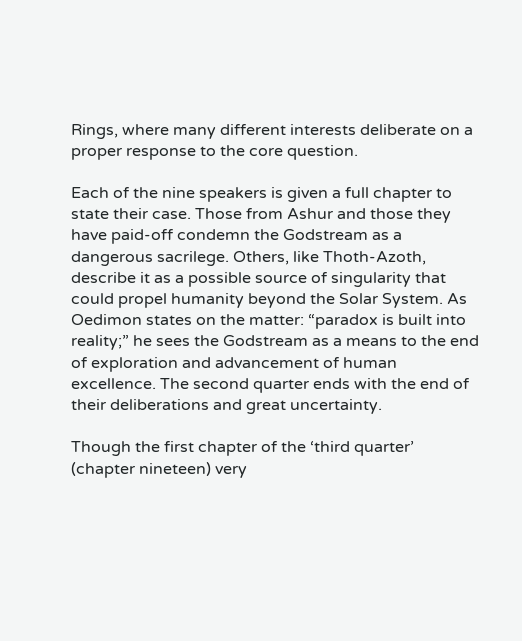Rings, where many different interests deliberate on a proper response to the core question.

Each of the nine speakers is given a full chapter to state their case. Those from Ashur and those they have paid-off condemn the Godstream as a dangerous sacrilege. Others, like Thoth-Azoth, describe it as a possible source of singularity that could propel humanity beyond the Solar System. As Oedimon states on the matter: “paradox is built into reality;” he sees the Godstream as a means to the end of exploration and advancement of human excellence. The second quarter ends with the end of their deliberations and great uncertainty.

Though the first chapter of the ‘third quarter’ (chapter nineteen) very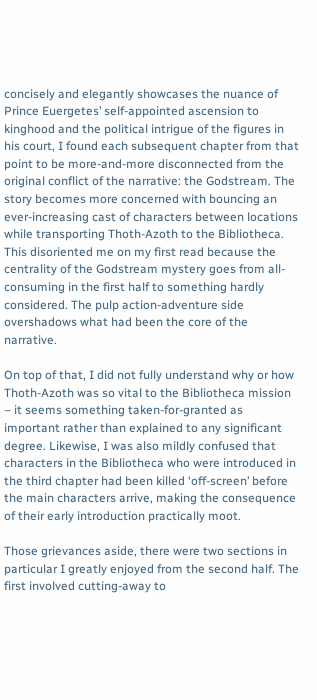concisely and elegantly showcases the nuance of Prince Euergetes’ self-appointed ascension to kinghood and the political intrigue of the figures in his court, I found each subsequent chapter from that point to be more-and-more disconnected from the original conflict of the narrative: the Godstream. The story becomes more concerned with bouncing an ever-increasing cast of characters between locations while transporting Thoth-Azoth to the Bibliotheca. This disoriented me on my first read because the centrality of the Godstream mystery goes from all-consuming in the first half to something hardly considered. The pulp action-adventure side overshadows what had been the core of the narrative.

On top of that, I did not fully understand why or how Thoth-Azoth was so vital to the Bibliotheca mission – it seems something taken-for-granted as important rather than explained to any significant degree. Likewise, I was also mildly confused that characters in the Bibliotheca who were introduced in the third chapter had been killed ‘off-screen’ before the main characters arrive, making the consequence of their early introduction practically moot.

Those grievances aside, there were two sections in particular I greatly enjoyed from the second half. The first involved cutting-away to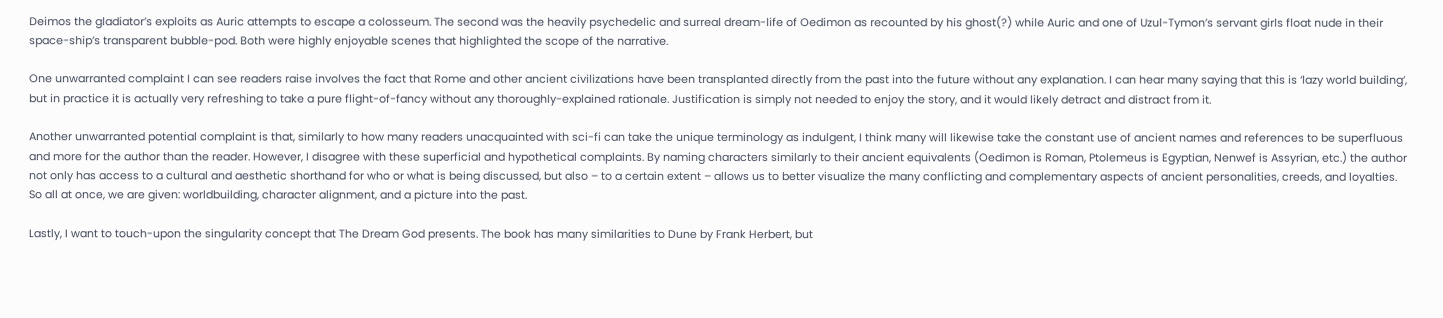Deimos the gladiator’s exploits as Auric attempts to escape a colosseum. The second was the heavily psychedelic and surreal dream-life of Oedimon as recounted by his ghost(?) while Auric and one of Uzul-Tymon’s servant girls float nude in their space-ship’s transparent bubble-pod. Both were highly enjoyable scenes that highlighted the scope of the narrative.

One unwarranted complaint I can see readers raise involves the fact that Rome and other ancient civilizations have been transplanted directly from the past into the future without any explanation. I can hear many saying that this is ‘lazy world building’, but in practice it is actually very refreshing to take a pure flight-of-fancy without any thoroughly-explained rationale. Justification is simply not needed to enjoy the story, and it would likely detract and distract from it.

Another unwarranted potential complaint is that, similarly to how many readers unacquainted with sci-fi can take the unique terminology as indulgent, I think many will likewise take the constant use of ancient names and references to be superfluous and more for the author than the reader. However, I disagree with these superficial and hypothetical complaints. By naming characters similarly to their ancient equivalents (Oedimon is Roman, Ptolemeus is Egyptian, Nenwef is Assyrian, etc.) the author not only has access to a cultural and aesthetic shorthand for who or what is being discussed, but also – to a certain extent – allows us to better visualize the many conflicting and complementary aspects of ancient personalities, creeds, and loyalties. So all at once, we are given: worldbuilding, character alignment, and a picture into the past.

Lastly, I want to touch-upon the singularity concept that The Dream God presents. The book has many similarities to Dune by Frank Herbert, but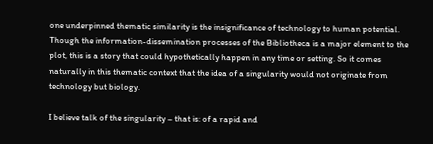one underpinned thematic similarity is the insignificance of technology to human potential. Though the information-dissemination processes of the Bibliotheca is a major element to the plot, this is a story that could hypothetically happen in any time or setting. So it comes naturally in this thematic context that the idea of a singularity would not originate from technology but biology.

I believe talk of the singularity – that is: of a rapid and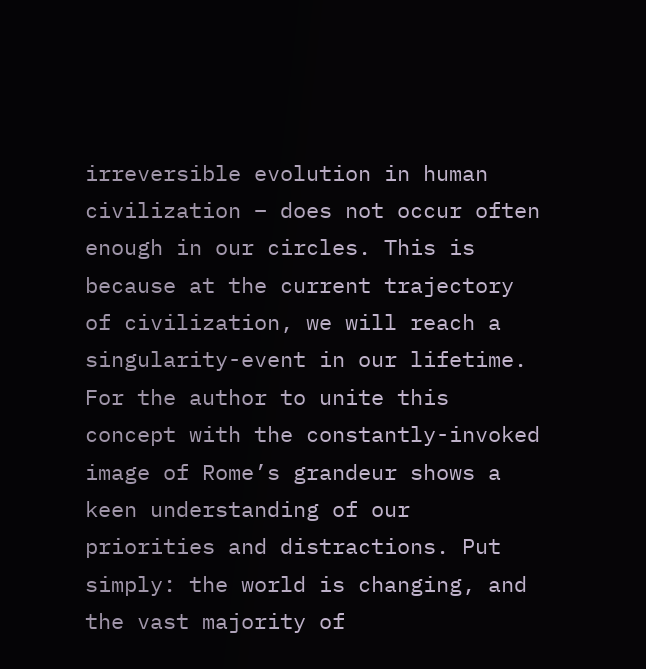irreversible evolution in human civilization – does not occur often enough in our circles. This is because at the current trajectory of civilization, we will reach a singularity-event in our lifetime. For the author to unite this concept with the constantly-invoked image of Rome’s grandeur shows a keen understanding of our priorities and distractions. Put simply: the world is changing, and the vast majority of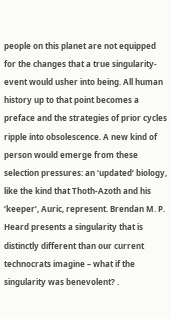people on this planet are not equipped for the changes that a true singularity-event would usher into being. All human history up to that point becomes a preface and the strategies of prior cycles ripple into obsolescence. A new kind of person would emerge from these selection pressures: an ‘updated’ biology, like the kind that Thoth-Azoth and his ‘keeper’, Auric, represent. Brendan M. P. Heard presents a singularity that is distinctly different than our current technocrats imagine – what if the singularity was benevolent? .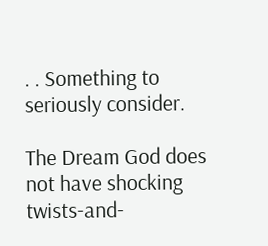. . Something to seriously consider.

The Dream God does not have shocking twists-and-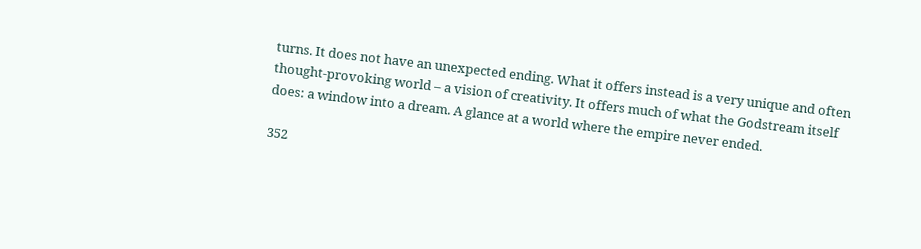turns. It does not have an unexpected ending. What it offers instead is a very unique and often thought-provoking world – a vision of creativity. It offers much of what the Godstream itself does: a window into a dream. A glance at a world where the empire never ended.

352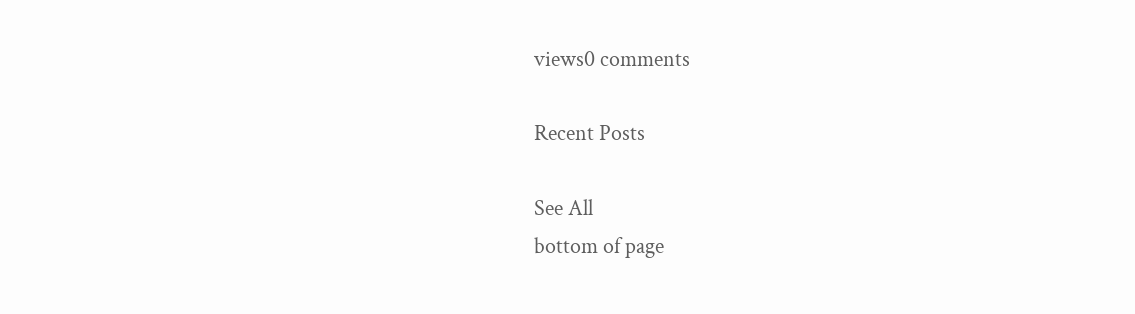views0 comments

Recent Posts

See All
bottom of page